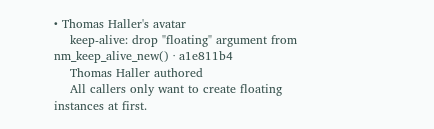• Thomas Haller's avatar
    keep-alive: drop "floating" argument from nm_keep_alive_new() · a1e811b4
    Thomas Haller authored
    All callers only want to create floating instances at first.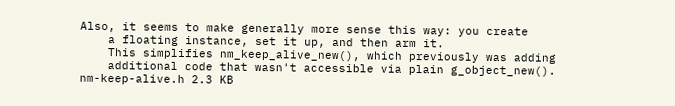Also, it seems to make generally more sense this way: you create
    a floating instance, set it up, and then arm it.
    This simplifies nm_keep_alive_new(), which previously was adding
    additional code that wasn't accessible via plain g_object_new().
nm-keep-alive.h 2.3 KB